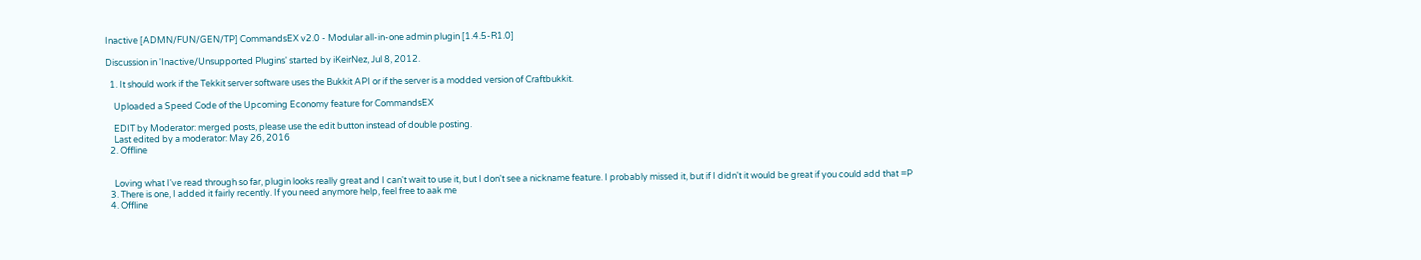Inactive [ADMN/FUN/GEN/TP] CommandsEX v2.0 - Modular all-in-one admin plugin [1.4.5-R1.0]

Discussion in 'Inactive/Unsupported Plugins' started by iKeirNez, Jul 8, 2012.

  1. It should work if the Tekkit server software uses the Bukkit API or if the server is a modded version of Craftbukkit.

    Uploaded a Speed Code of the Upcoming Economy feature for CommandsEX

    EDIT by Moderator: merged posts, please use the edit button instead of double posting.
    Last edited by a moderator: May 26, 2016
  2. Offline


    Loving what I've read through so far, plugin looks really great and I can't wait to use it, but I don't see a nickname feature. I probably missed it, but if I didn't it would be great if you could add that =P
  3. There is one, I added it fairly recently. If you need anymore help, feel free to aak me
  4. Offline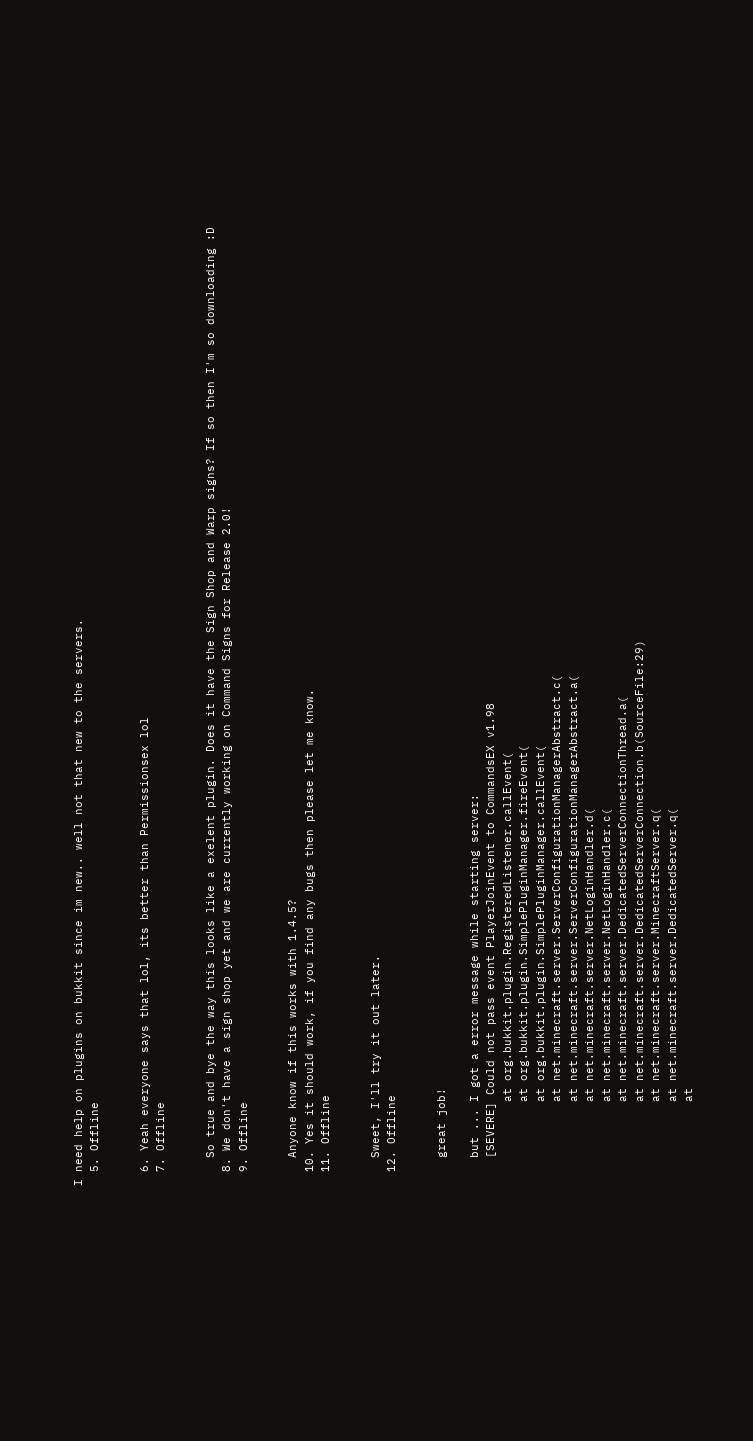I need help on plugins on bukkit since im new.. well not that new to the servers.
  5. Offline


  6. Yeah everyone says that lol, its better than Permissionsex lol
  7. Offline


    So true and bye the way this looks like a exelent plugin. Does it have the Sign Shop and Warp signs? If so then I'm so downloading :D
  8. We don't have a sign shop yet and we are currently working on Command Signs for Release 2.0!
  9. Offline


    Anyone know if this works with 1.4.5?
  10. Yes it should work, if you find any bugs then please let me know.
  11. Offline


    Sweet, I'll try it out later.
  12. Offline


    great job!

    but ... I got a error message while starting server:
    [SEVERE] Could not pass event PlayerJoinEvent to CommandsEX v1.98
            at org.bukkit.plugin.RegisteredListener.callEvent(
            at org.bukkit.plugin.SimplePluginManager.fireEvent(
            at org.bukkit.plugin.SimplePluginManager.callEvent(
            at net.minecraft.server.ServerConfigurationManagerAbstract.c(
            at net.minecraft.server.ServerConfigurationManagerAbstract.a(
            at net.minecraft.server.NetLoginHandler.d(
            at net.minecraft.server.NetLoginHandler.c(
            at net.minecraft.server.DedicatedServerConnectionThread.a(
            at net.minecraft.server.DedicatedServerConnection.b(SourceFile:29)
            at net.minecraft.server.MinecraftServer.q(
            at net.minecraft.server.DedicatedServer.q(
            at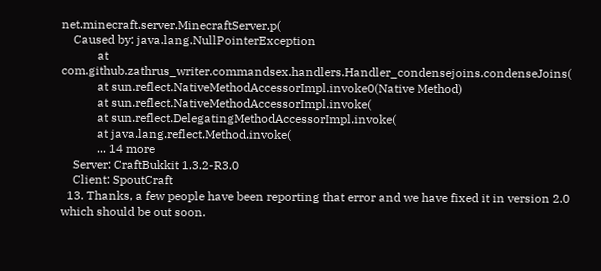net.minecraft.server.MinecraftServer.p(
    Caused by: java.lang.NullPointerException
            at com.github.zathrus_writer.commandsex.handlers.Handler_condensejoins.condenseJoins(
            at sun.reflect.NativeMethodAccessorImpl.invoke0(Native Method)
            at sun.reflect.NativeMethodAccessorImpl.invoke(
            at sun.reflect.DelegatingMethodAccessorImpl.invoke(
            at java.lang.reflect.Method.invoke(
            ... 14 more
    Server: CraftBukkit 1.3.2-R3.0
    Client: SpoutCraft
  13. Thanks, a few people have been reporting that error and we have fixed it in version 2.0 which should be out soon.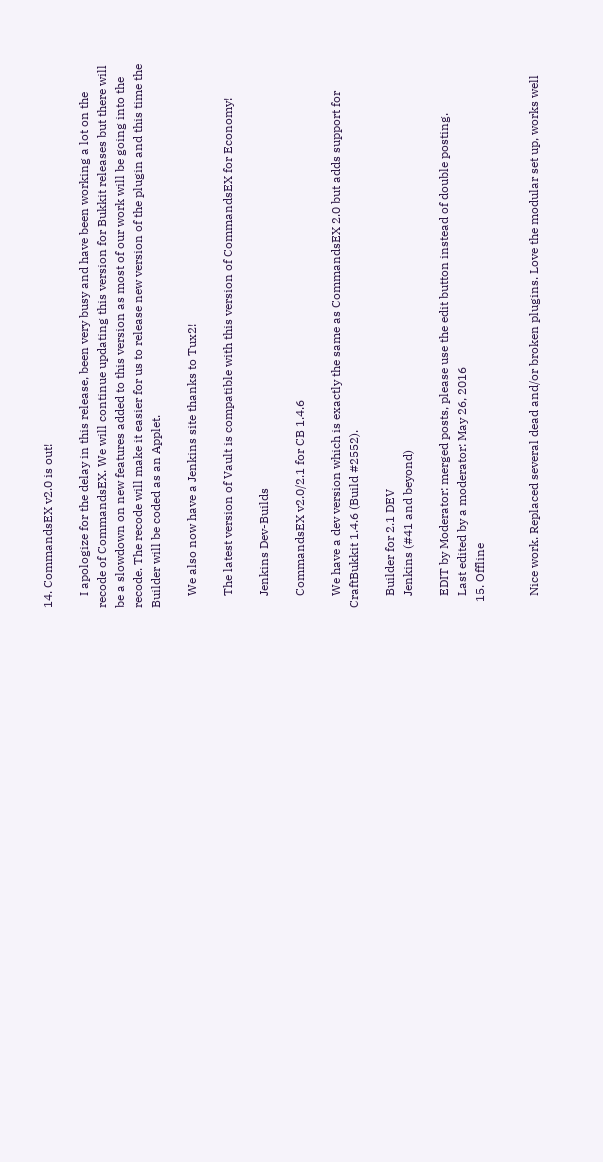14. CommandsEX v2.0 is out!

    I apologize for the delay in this release, been very busy and have been working a lot on the recode of CommandsEX. We will continue updating this version for Bukkit releases but there will be a slowdown on new features added to this version as most of our work will be going into the recode. The recode will make it easier for us to release new version of the plugin and this time the Builder will be coded as an Applet.

    We also now have a Jenkins site thanks to Tux2!

    The latest version of Vault is compatible with this version of CommandsEX for Economy!

    Jenkins Dev-Builds

    CommandsEX v2.0/2.1 for CB 1.4.6

    We have a dev version which is exactly the same as CommandsEX 2.0 but adds support for CraftBukkit 1.4.6 (Build #2552).

    Builder for 2.1 DEV
    Jenkins (#41 and beyond)

    EDIT by Moderator: merged posts, please use the edit button instead of double posting.
    Last edited by a moderator: May 26, 2016
  15. Offline


    Nice work. Replaced several dead and/or broken plugins. Love the modular set up, works well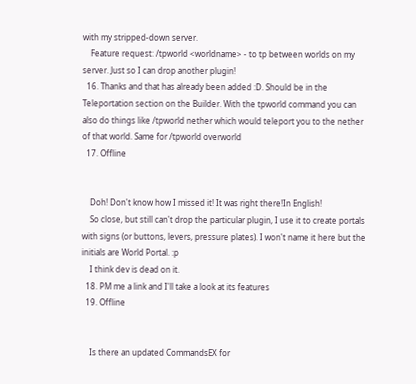with my stripped-down server.
    Feature request: /tpworld <worldname> - to tp between worlds on my server. Just so I can drop another plugin!
  16. Thanks and that has already been added :D. Should be in the Teleportation section on the Builder. With the tpworld command you can also do things like /tpworld nether which would teleport you to the nether of that world. Same for /tpworld overworld
  17. Offline


    Doh! Don't know how I missed it! It was right there!In English!
    So close, but still can't drop the particular plugin, I use it to create portals with signs (or buttons, levers, pressure plates). I won't name it here but the initials are World Portal. :p
    I think dev is dead on it.
  18. PM me a link and I'll take a look at its features
  19. Offline


    Is there an updated CommandsEX for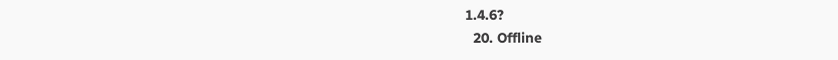1.4.6?
  20. Offline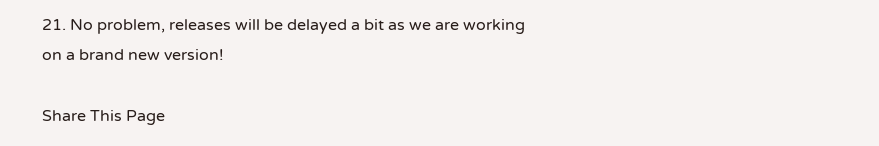21. No problem, releases will be delayed a bit as we are working on a brand new version!

Share This Page